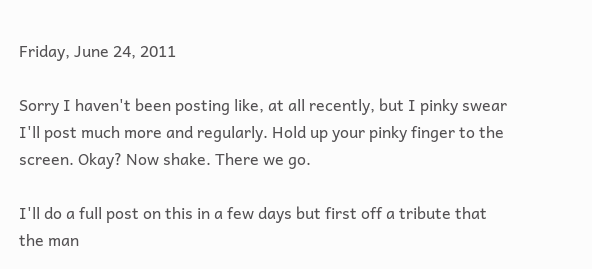Friday, June 24, 2011

Sorry I haven't been posting like, at all recently, but I pinky swear I'll post much more and regularly. Hold up your pinky finger to the screen. Okay? Now shake. There we go.

I'll do a full post on this in a few days but first off a tribute that the man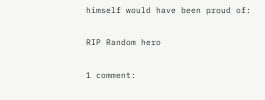himself would have been proud of:

RIP Random hero

1 comment: